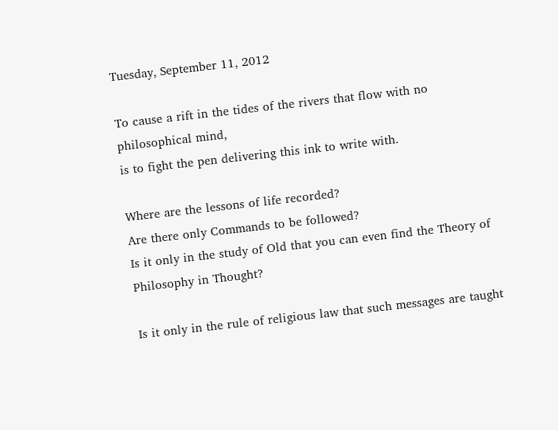Tuesday, September 11, 2012

To cause a rift in the tides of the rivers that flow with no philosophical mind,
is to fight the pen delivering this ink to write with.

Where are the lessons of life recorded?
Are there only Commands to be followed?
Is it only in the study of Old that you can even find the Theory of Philosophy in Thought?

Is it only in the rule of religious law that such messages are taught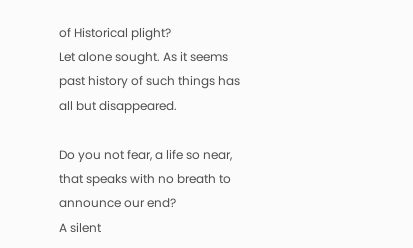of Historical plight?
Let alone sought. As it seems past history of such things has all but disappeared.

Do you not fear, a life so near, that speaks with no breath to announce our end?
A silent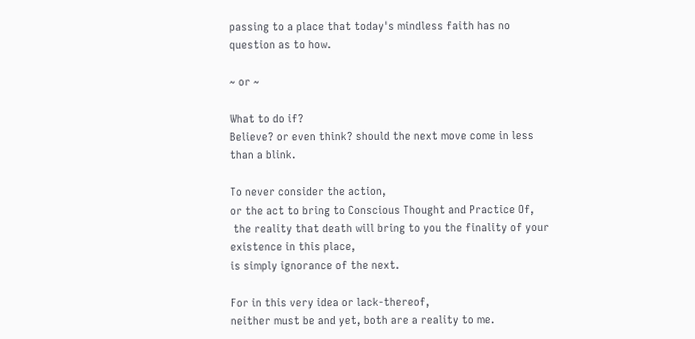passing to a place that today's mindless faith has no question as to how.

~ or ~

What to do if?
Believe? or even think? should the next move come in less than a blink.

To never consider the action,
or the act to bring to Conscious Thought and Practice Of,
 the reality that death will bring to you the finality of your existence in this place,
is simply ignorance of the next.

For in this very idea or lack-thereof,
neither must be and yet, both are a reality to me.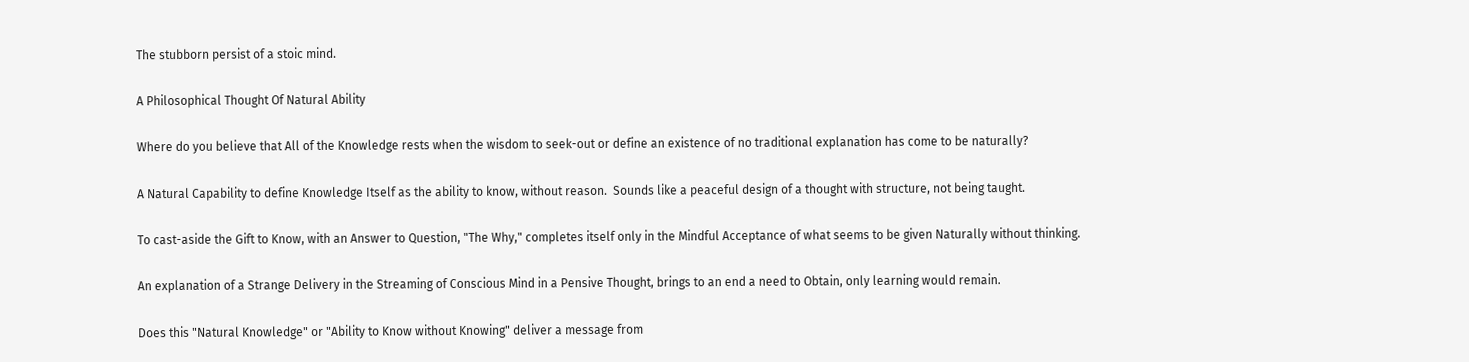The stubborn persist of a stoic mind.

A Philosophical Thought Of Natural Ability

Where do you believe that All of the Knowledge rests when the wisdom to seek-out or define an existence of no traditional explanation has come to be naturally?

A Natural Capability to define Knowledge Itself as the ability to know, without reason.  Sounds like a peaceful design of a thought with structure, not being taught.

To cast-aside the Gift to Know, with an Answer to Question, "The Why," completes itself only in the Mindful Acceptance of what seems to be given Naturally without thinking.

An explanation of a Strange Delivery in the Streaming of Conscious Mind in a Pensive Thought, brings to an end a need to Obtain, only learning would remain.

Does this "Natural Knowledge" or "Ability to Know without Knowing" deliver a message from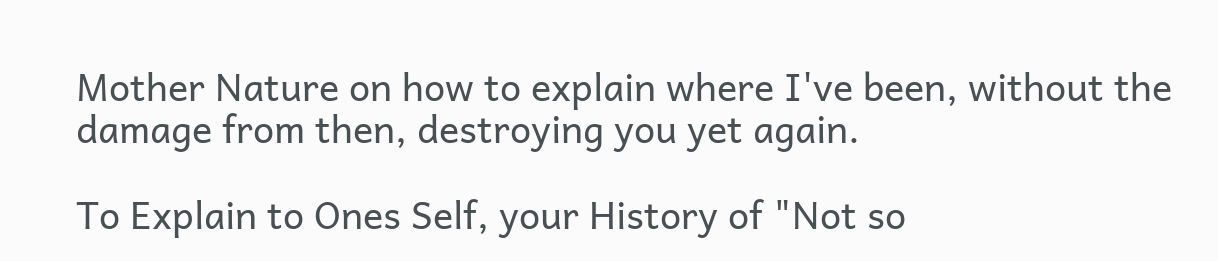Mother Nature on how to explain where I've been, without the damage from then, destroying you yet again.

To Explain to Ones Self, your History of "Not so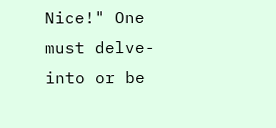Nice!" One must delve-into or be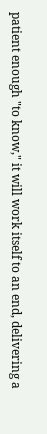patient enough "to know," it will work itself to an end, delivering a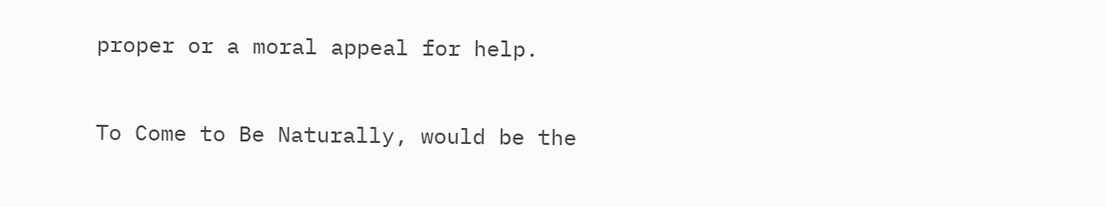proper or a moral appeal for help.

To Come to Be Naturally, would be the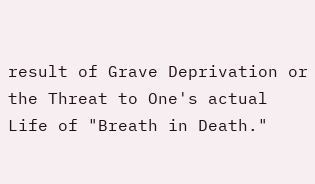result of Grave Deprivation or the Threat to One's actual Life of "Breath in Death."